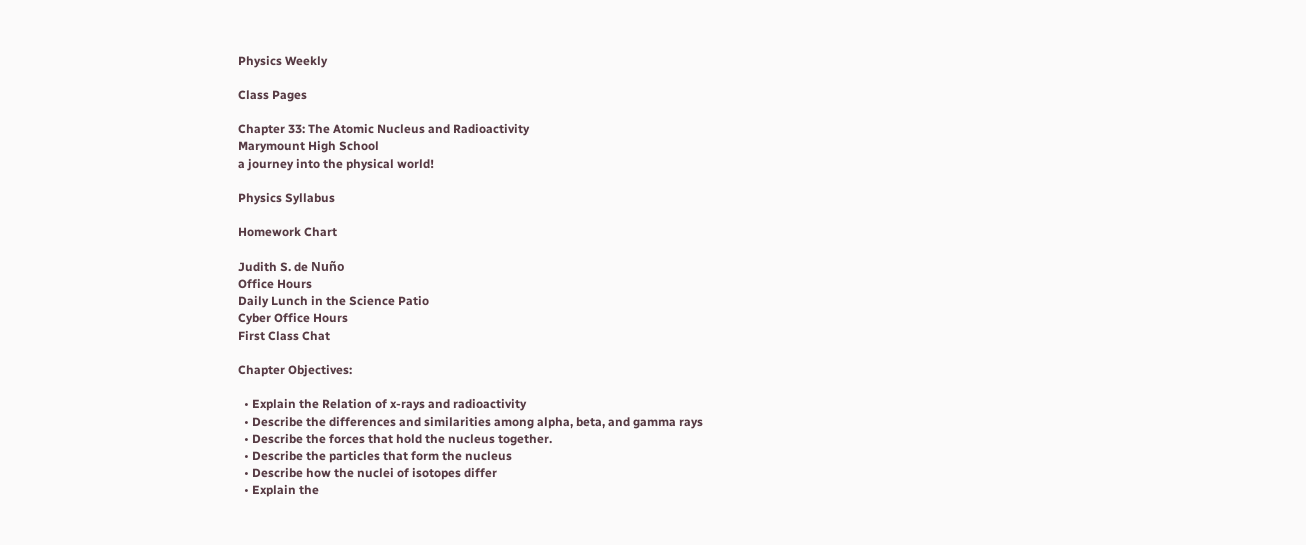Physics Weekly

Class Pages

Chapter 33: The Atomic Nucleus and Radioactivity
Marymount High School
a journey into the physical world!

Physics Syllabus

Homework Chart

Judith S. de Nuño
Office Hours
Daily Lunch in the Science Patio
Cyber Office Hours
First Class Chat

Chapter Objectives:

  • Explain the Relation of x-rays and radioactivity
  • Describe the differences and similarities among alpha, beta, and gamma rays
  • Describe the forces that hold the nucleus together.
  • Describe the particles that form the nucleus
  • Describe how the nuclei of isotopes differ
  • Explain the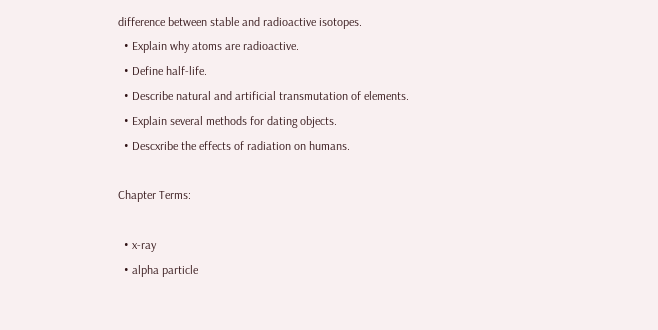difference between stable and radioactive isotopes.
  • Explain why atoms are radioactive.
  • Define half-life.
  • Describe natural and artificial transmutation of elements.
  • Explain several methods for dating objects.
  • Descxribe the effects of radiation on humans.

Chapter Terms:

  • x-ray
  • alpha particle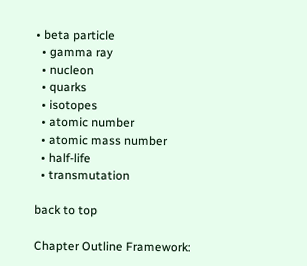• beta particle
  • gamma ray
  • nucleon
  • quarks
  • isotopes
  • atomic number
  • atomic mass number
  • half-life
  • transmutation

back to top

Chapter Outline Framework: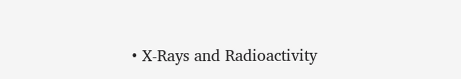• X-Rays and Radioactivity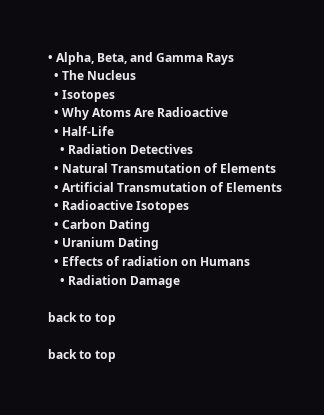• Alpha, Beta, and Gamma Rays
  • The Nucleus
  • Isotopes
  • Why Atoms Are Radioactive
  • Half-Life
    • Radiation Detectives
  • Natural Transmutation of Elements
  • Artificial Transmutation of Elements
  • Radioactive Isotopes
  • Carbon Dating
  • Uranium Dating
  • Effects of radiation on Humans
    • Radiation Damage

back to top

back to top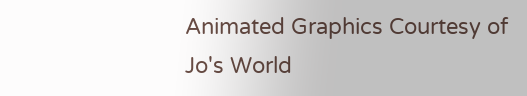Animated Graphics Courtesy of
Jo's World